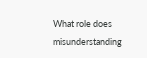What role does misunderstanding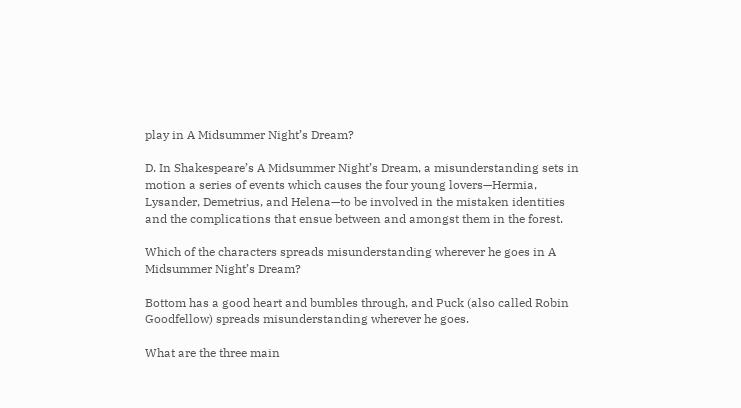play in A Midsummer Night’s Dream?

D. In Shakespeare’s A Midsummer Night’s Dream, a misunderstanding sets in motion a series of events which causes the four young lovers—Hermia, Lysander, Demetrius, and Helena—to be involved in the mistaken identities and the complications that ensue between and amongst them in the forest.

Which of the characters spreads misunderstanding wherever he goes in A Midsummer Night’s Dream?

Bottom has a good heart and bumbles through, and Puck (also called Robin Goodfellow) spreads misunderstanding wherever he goes.

What are the three main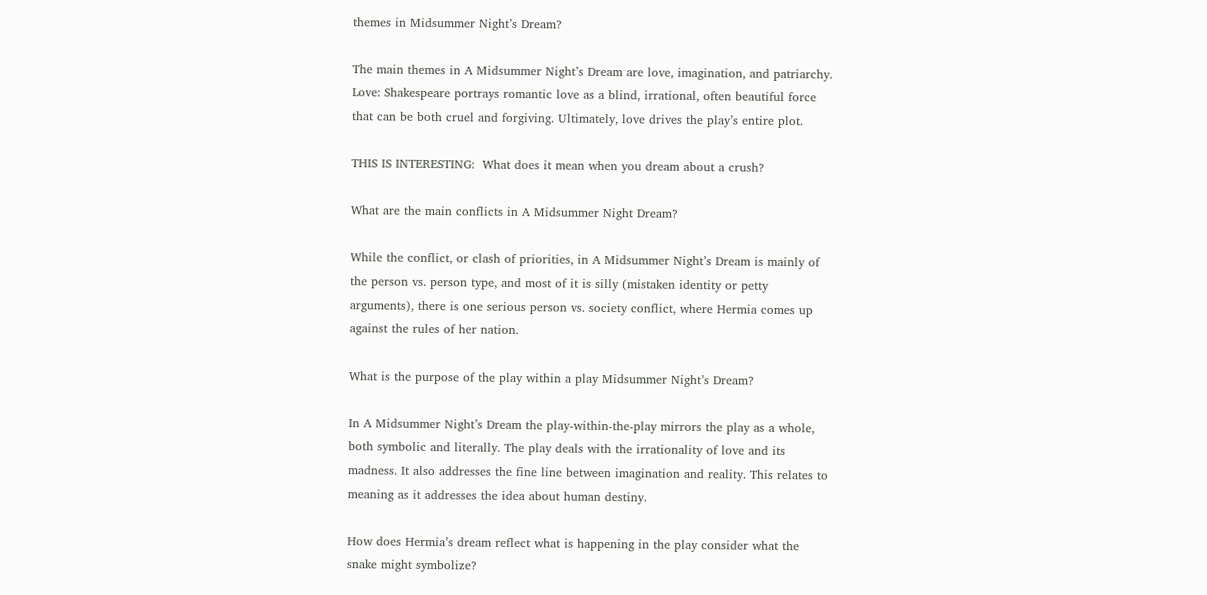themes in Midsummer Night’s Dream?

The main themes in A Midsummer Night’s Dream are love, imagination, and patriarchy. Love: Shakespeare portrays romantic love as a blind, irrational, often beautiful force that can be both cruel and forgiving. Ultimately, love drives the play’s entire plot.

THIS IS INTERESTING:  What does it mean when you dream about a crush?

What are the main conflicts in A Midsummer Night Dream?

While the conflict, or clash of priorities, in A Midsummer Night’s Dream is mainly of the person vs. person type, and most of it is silly (mistaken identity or petty arguments), there is one serious person vs. society conflict, where Hermia comes up against the rules of her nation.

What is the purpose of the play within a play Midsummer Night’s Dream?

In A Midsummer Night’s Dream the play-within-the-play mirrors the play as a whole, both symbolic and literally. The play deals with the irrationality of love and its madness. It also addresses the fine line between imagination and reality. This relates to meaning as it addresses the idea about human destiny.

How does Hermia’s dream reflect what is happening in the play consider what the snake might symbolize?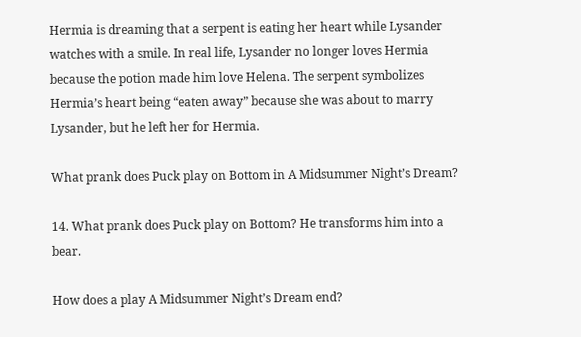Hermia is dreaming that a serpent is eating her heart while Lysander watches with a smile. In real life, Lysander no longer loves Hermia because the potion made him love Helena. The serpent symbolizes Hermia’s heart being “eaten away” because she was about to marry Lysander, but he left her for Hermia.

What prank does Puck play on Bottom in A Midsummer Night’s Dream?

14. What prank does Puck play on Bottom? He transforms him into a bear.

How does a play A Midsummer Night’s Dream end?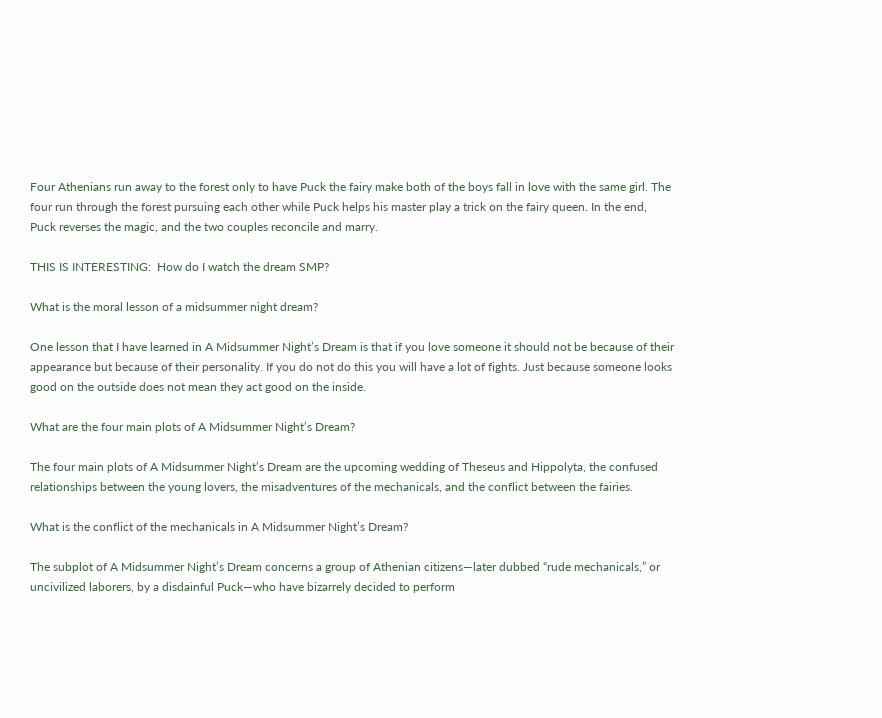Four Athenians run away to the forest only to have Puck the fairy make both of the boys fall in love with the same girl. The four run through the forest pursuing each other while Puck helps his master play a trick on the fairy queen. In the end, Puck reverses the magic, and the two couples reconcile and marry.

THIS IS INTERESTING:  How do I watch the dream SMP?

What is the moral lesson of a midsummer night dream?

One lesson that I have learned in A Midsummer Night’s Dream is that if you love someone it should not be because of their appearance but because of their personality. If you do not do this you will have a lot of fights. Just because someone looks good on the outside does not mean they act good on the inside.

What are the four main plots of A Midsummer Night’s Dream?

The four main plots of A Midsummer Night’s Dream are the upcoming wedding of Theseus and Hippolyta, the confused relationships between the young lovers, the misadventures of the mechanicals, and the conflict between the fairies.

What is the conflict of the mechanicals in A Midsummer Night’s Dream?

The subplot of A Midsummer Night’s Dream concerns a group of Athenian citizens—later dubbed “rude mechanicals,” or uncivilized laborers, by a disdainful Puck—who have bizarrely decided to perform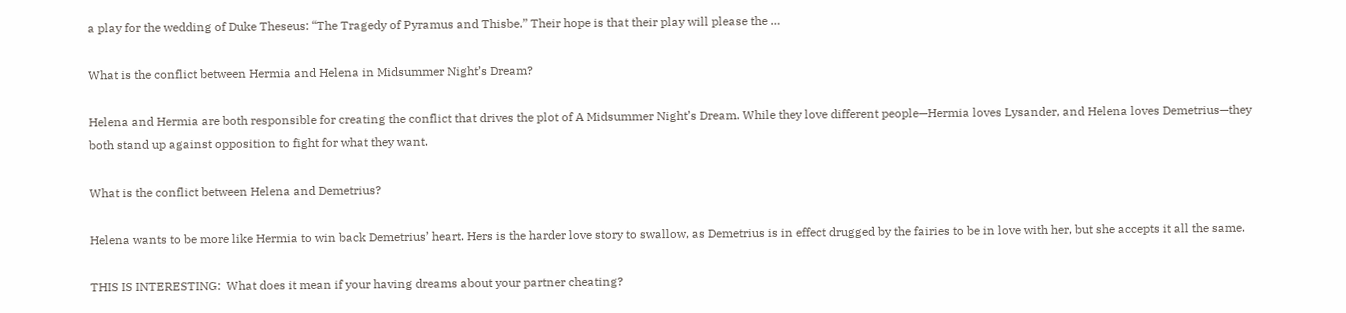a play for the wedding of Duke Theseus: “The Tragedy of Pyramus and Thisbe.” Their hope is that their play will please the …

What is the conflict between Hermia and Helena in Midsummer Night’s Dream?

Helena and Hermia are both responsible for creating the conflict that drives the plot of A Midsummer Night’s Dream. While they love different people—Hermia loves Lysander, and Helena loves Demetrius—they both stand up against opposition to fight for what they want.

What is the conflict between Helena and Demetrius?

Helena wants to be more like Hermia to win back Demetrius’ heart. Hers is the harder love story to swallow, as Demetrius is in effect drugged by the fairies to be in love with her, but she accepts it all the same.

THIS IS INTERESTING:  What does it mean if your having dreams about your partner cheating?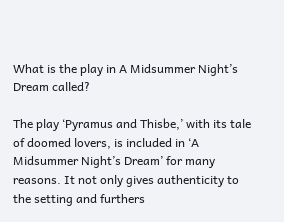What is the play in A Midsummer Night’s Dream called?

The play ‘Pyramus and Thisbe,’ with its tale of doomed lovers, is included in ‘A Midsummer Night’s Dream’ for many reasons. It not only gives authenticity to the setting and furthers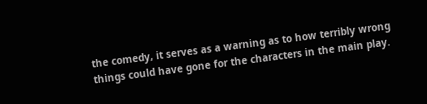the comedy, it serves as a warning as to how terribly wrong things could have gone for the characters in the main play.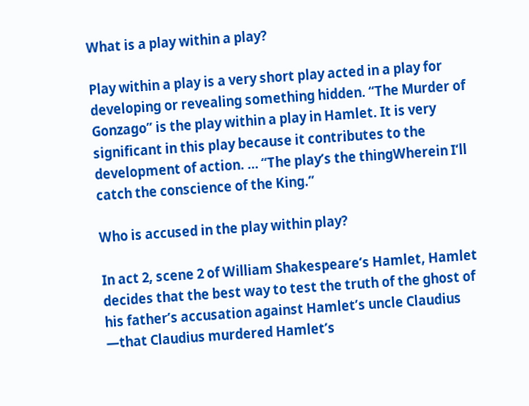What is a play within a play?

Play within a play is a very short play acted in a play for developing or revealing something hidden. “The Murder of Gonzago” is the play within a play in Hamlet. It is very significant in this play because it contributes to the development of action. … “The play’s the thingWherein I’ll catch the conscience of the King.”

Who is accused in the play within play?

In act 2, scene 2 of William Shakespeare’s Hamlet, Hamlet decides that the best way to test the truth of the ghost of his father’s accusation against Hamlet’s uncle Claudius —that Claudius murdered Hamlet’s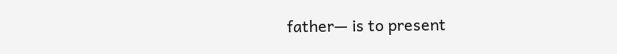father— is to present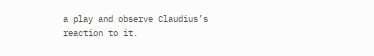a play and observe Claudius’s reaction to it.